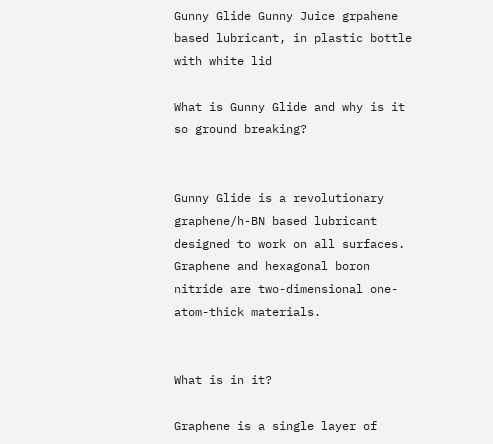Gunny Glide Gunny Juice grpahene based lubricant, in plastic bottle with white lid

What is Gunny Glide and why is it so ground breaking?


Gunny Glide is a revolutionary graphene/h-BN based lubricant designed to work on all surfaces. Graphene and hexagonal boron nitride are two-dimensional one-atom-thick materials.


What is in it?

Graphene is a single layer of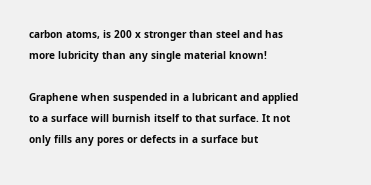carbon atoms, is 200 x stronger than steel and has more lubricity than any single material known!

Graphene when suspended in a lubricant and applied to a surface will burnish itself to that surface. It not only fills any pores or defects in a surface but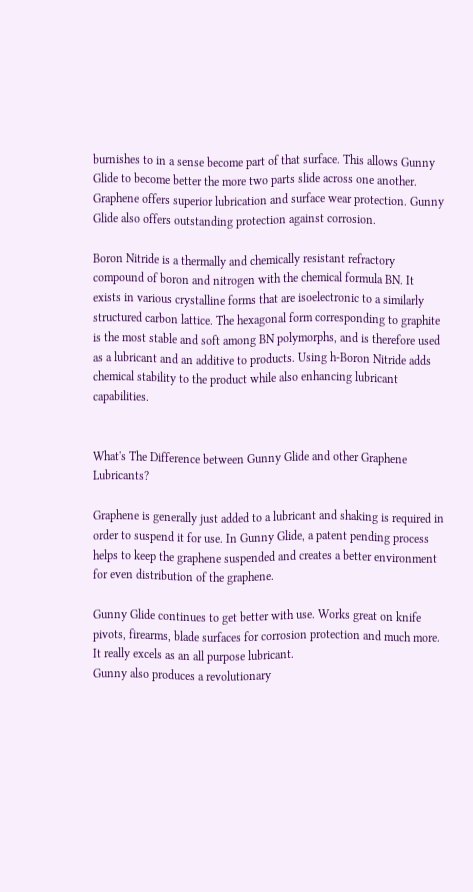burnishes to in a sense become part of that surface. This allows Gunny Glide to become better the more two parts slide across one another. Graphene offers superior lubrication and surface wear protection. Gunny Glide also offers outstanding protection against corrosion.

Boron Nitride is a thermally and chemically resistant refractory compound of boron and nitrogen with the chemical formula BN. It exists in various crystalline forms that are isoelectronic to a similarly structured carbon lattice. The hexagonal form corresponding to graphite is the most stable and soft among BN polymorphs, and is therefore used as a lubricant and an additive to products. Using h-Boron Nitride adds chemical stability to the product while also enhancing lubricant capabilities.


What's The Difference between Gunny Glide and other Graphene Lubricants?

Graphene is generally just added to a lubricant and shaking is required in order to suspend it for use. In Gunny Glide, a patent pending process helps to keep the graphene suspended and creates a better environment for even distribution of the graphene.

Gunny Glide continues to get better with use. Works great on knife pivots, firearms, blade surfaces for corrosion protection and much more. It really excels as an all purpose lubricant.
Gunny also produces a revolutionary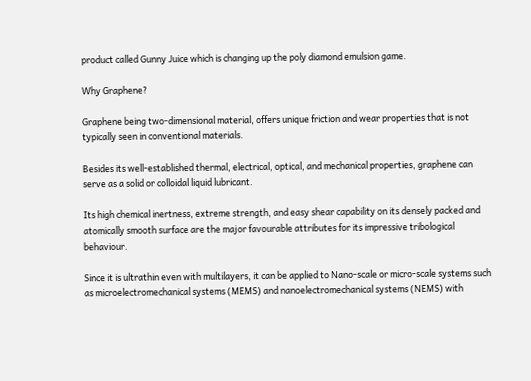product called Gunny Juice which is changing up the poly diamond emulsion game.

Why Graphene?

Graphene being two-dimensional material, offers unique friction and wear properties that is not typically seen in conventional materials.

Besides its well-established thermal, electrical, optical, and mechanical properties, graphene can serve as a solid or colloidal liquid lubricant.

Its high chemical inertness, extreme strength, and easy shear capability on its densely packed and atomically smooth surface are the major favourable attributes for its impressive tribological behaviour.

Since it is ultrathin even with multilayers, it can be applied to Nano-scale or micro-scale systems such as microelectromechanical systems (MEMS) and nanoelectromechanical systems (NEMS) with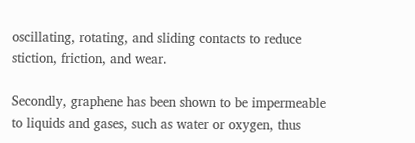oscillating, rotating, and sliding contacts to reduce stiction, friction, and wear.

Secondly, graphene has been shown to be impermeable to liquids and gases, such as water or oxygen, thus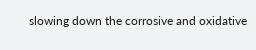slowing down the corrosive and oxidative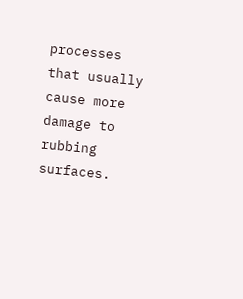processes that usually cause more damage to rubbing surfaces.